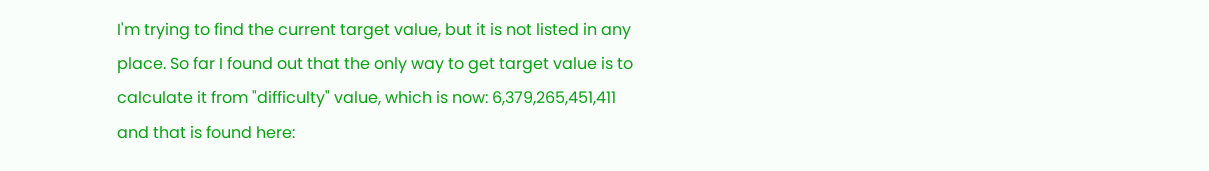I'm trying to find the current target value, but it is not listed in any place. So far I found out that the only way to get target value is to calculate it from "difficulty" value, which is now: 6,379,265,451,411 and that is found here: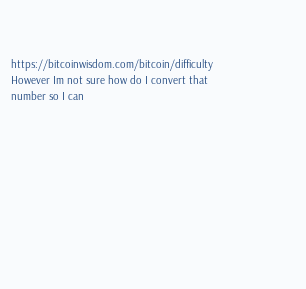https://bitcoinwisdom.com/bitcoin/difficulty However Im not sure how do I convert that number so I can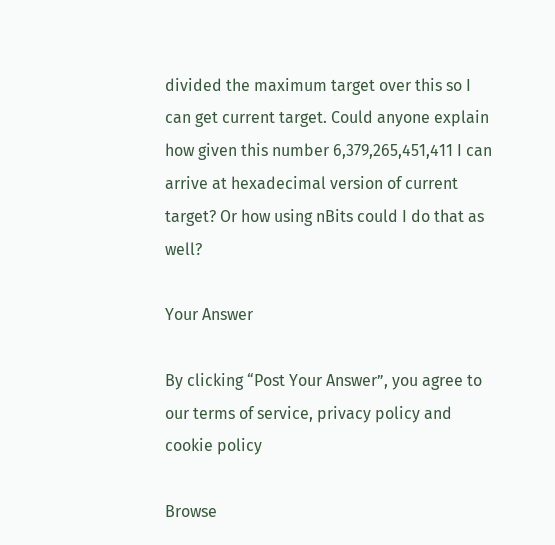divided the maximum target over this so I can get current target. Could anyone explain how given this number 6,379,265,451,411 I can arrive at hexadecimal version of current target? Or how using nBits could I do that as well?

Your Answer

By clicking “Post Your Answer”, you agree to our terms of service, privacy policy and cookie policy

Browse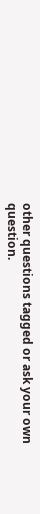other questions tagged or ask your own question.